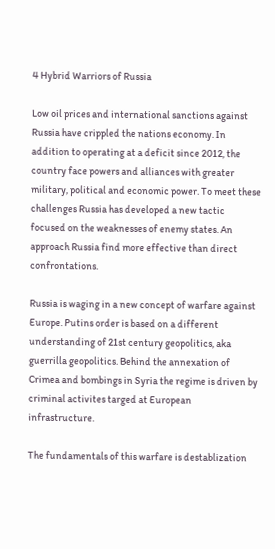4 Hybrid Warriors of Russia

Low oil prices and international sanctions against Russia have crippled the nations economy. In addition to operating at a deficit since 2012, the country face powers and alliances with greater military, political and economic power. To meet these challenges Russia has developed a new tactic focused on the weaknesses of enemy states. An approach Russia find more effective than direct confrontations.

Russia is waging in a new concept of warfare against Europe. Putins order is based on a different understanding of 21st century geopolitics, aka guerrilla geopolitics. Behind the annexation of Crimea and bombings in Syria the regime is driven by criminal activites targed at European infrastructure.

The fundamentals of this warfare is destablization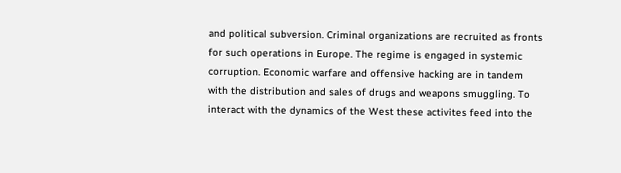and political subversion. Criminal organizations are recruited as fronts for such operations in Europe. The regime is engaged in systemic corruption. Economic warfare and offensive hacking are in tandem with the distribution and sales of drugs and weapons smuggling. To interact with the dynamics of the West these activites feed into the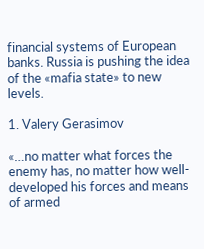financial systems of European banks. Russia is pushing the idea of the «mafia state» to new levels.

1. Valery Gerasimov

«…no matter what forces the enemy has, no matter how well-developed his forces and means of armed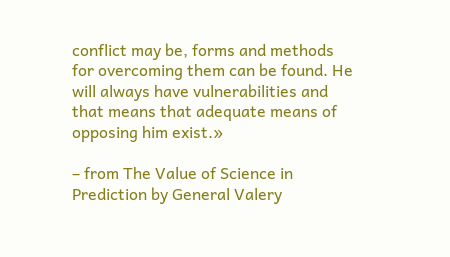conflict may be, forms and methods for overcoming them can be found. He will always have vulnerabilities and that means that adequate means of opposing him exist.»

– from The Value of Science in Prediction by General Valery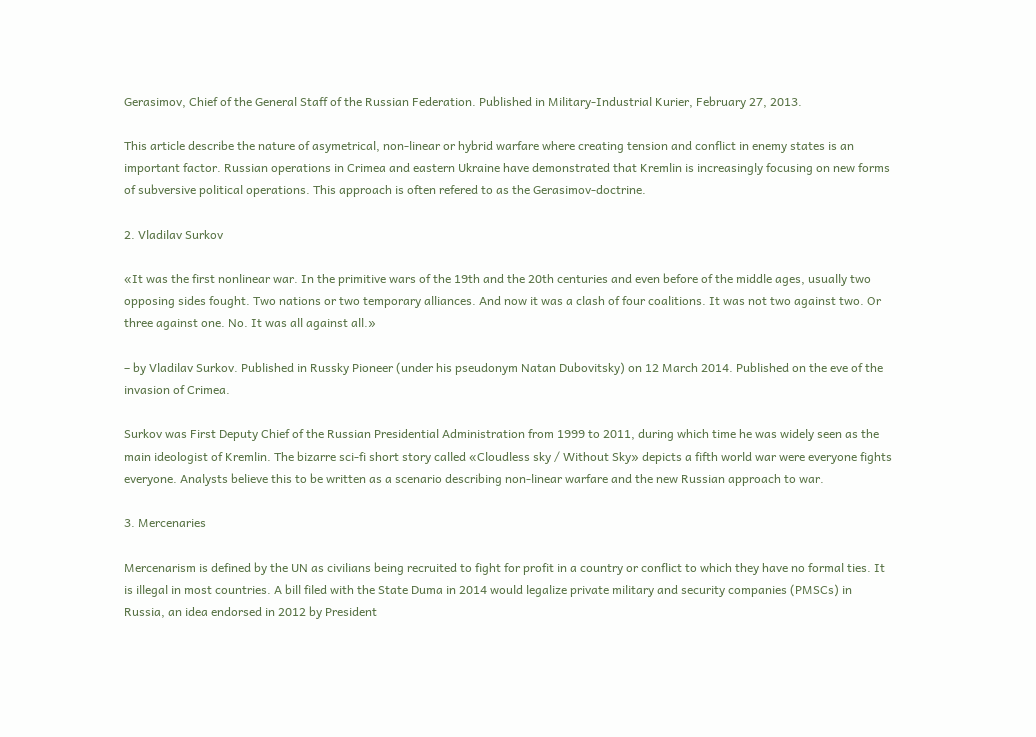Gerasimov, Chief of the General Staff of the Russian Federation. Published in Military-Industrial Kurier, February 27, 2013.

This article describe the nature of asymetrical, non-linear or hybrid warfare where creating tension and conflict in enemy states is an important factor. Russian operations in Crimea and eastern Ukraine have demonstrated that Kremlin is increasingly focusing on new forms of subversive political operations. This approach is often refered to as the Gerasimov-doctrine.

2. Vladilav Surkov

«It was the first nonlinear war. In the primitive wars of the 19th and the 20th centuries and even before of the middle ages, usually two opposing sides fought. Two nations or two temporary alliances. And now it was a clash of four coalitions. It was not two against two. Or three against one. No. It was all against all.»

– by Vladilav Surkov. Published in Russky Pioneer (under his pseudonym Natan Dubovitsky) on 12 March 2014. Published on the eve of the invasion of Crimea.

Surkov was First Deputy Chief of the Russian Presidential Administration from 1999 to 2011, during which time he was widely seen as the main ideologist of Kremlin. The bizarre sci-fi short story called «Cloudless sky / Without Sky» depicts a fifth world war were everyone fights everyone. Analysts believe this to be written as a scenario describing non-linear warfare and the new Russian approach to war.

3. Mercenaries

Mercenarism is defined by the UN as civilians being recruited to fight for profit in a country or conflict to which they have no formal ties. It is illegal in most countries. A bill filed with the State Duma in 2014 would legalize private military and security companies (PMSCs) in Russia, an idea endorsed in 2012 by President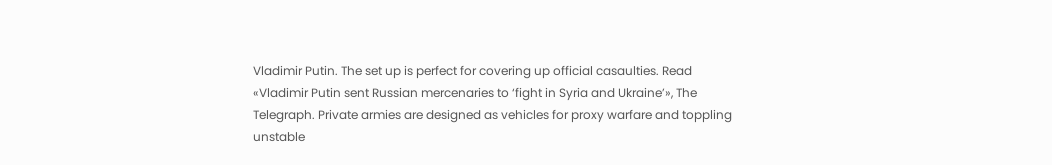Vladimir Putin. The set up is perfect for covering up official casaulties. Read «Vladimir Putin sent Russian mercenaries to ‘fight in Syria and Ukraine’», The Telegraph. Private armies are designed as vehicles for proxy warfare and toppling unstable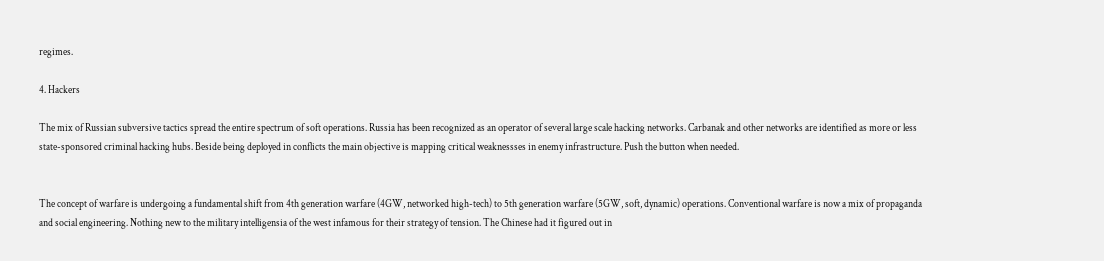regimes.

4. Hackers

The mix of Russian subversive tactics spread the entire spectrum of soft operations. Russia has been recognized as an operator of several large scale hacking networks. Carbanak and other networks are identified as more or less state-sponsored criminal hacking hubs. Beside being deployed in conflicts the main objective is mapping critical weaknessses in enemy infrastructure. Push the button when needed.


The concept of warfare is undergoing a fundamental shift from 4th generation warfare (4GW, networked high-tech) to 5th generation warfare (5GW, soft, dynamic) operations. Conventional warfare is now a mix of propaganda and social engineering. Nothing new to the military intelligensia of the west infamous for their strategy of tension. The Chinese had it figured out in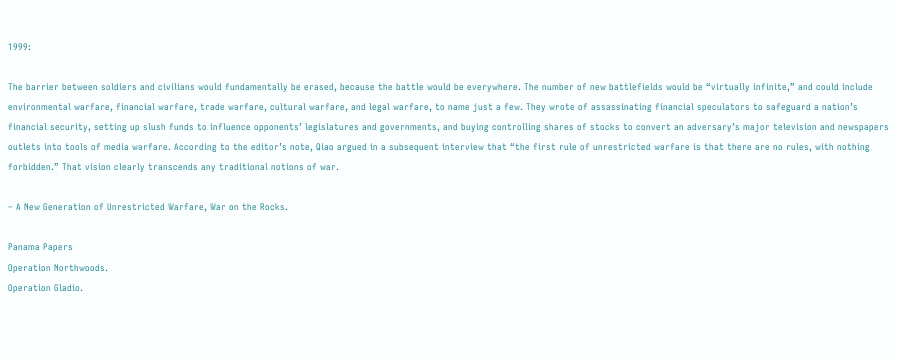1999:

The barrier between soldiers and civilians would fundamentally be erased, because the battle would be everywhere. The number of new battlefields would be “virtually infinite,” and could include environmental warfare, financial warfare, trade warfare, cultural warfare, and legal warfare, to name just a few. They wrote of assassinating financial speculators to safeguard a nation’s financial security, setting up slush funds to influence opponents’ legislatures and governments, and buying controlling shares of stocks to convert an adversary’s major television and newspapers outlets into tools of media warfare. According to the editor’s note, Qiao argued in a subsequent interview that “the first rule of unrestricted warfare is that there are no rules, with nothing forbidden.” That vision clearly transcends any traditional notions of war.

– A New Generation of Unrestricted Warfare, War on the Rocks.

Panama Papers
Operation Northwoods.
Operation Gladio.